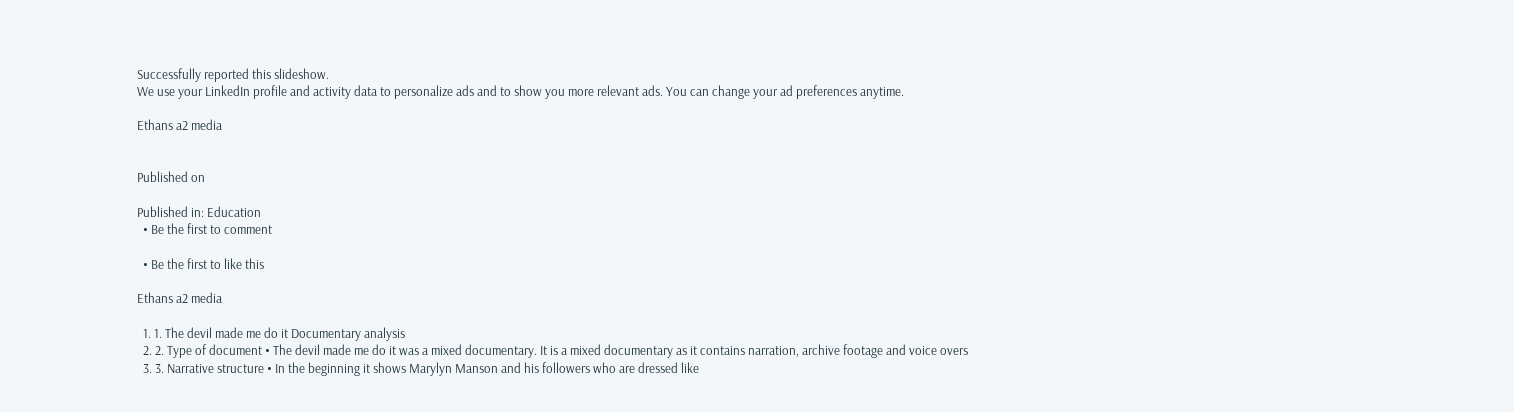Successfully reported this slideshow.
We use your LinkedIn profile and activity data to personalize ads and to show you more relevant ads. You can change your ad preferences anytime.

Ethans a2 media


Published on

Published in: Education
  • Be the first to comment

  • Be the first to like this

Ethans a2 media

  1. 1. The devil made me do it Documentary analysis
  2. 2. Type of document • The devil made me do it was a mixed documentary. It is a mixed documentary as it contains narration, archive footage and voice overs
  3. 3. Narrative structure • In the beginning it shows Marylyn Manson and his followers who are dressed like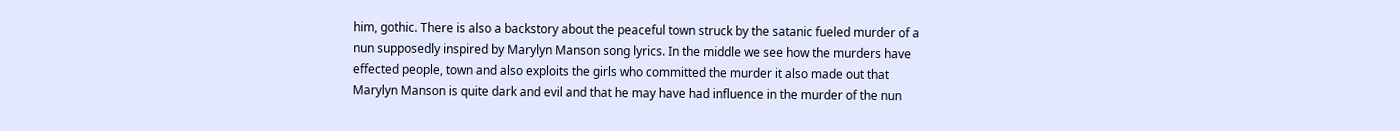him, gothic. There is also a backstory about the peaceful town struck by the satanic fueled murder of a nun supposedly inspired by Marylyn Manson song lyrics. In the middle we see how the murders have effected people, town and also exploits the girls who committed the murder it also made out that Marylyn Manson is quite dark and evil and that he may have had influence in the murder of the nun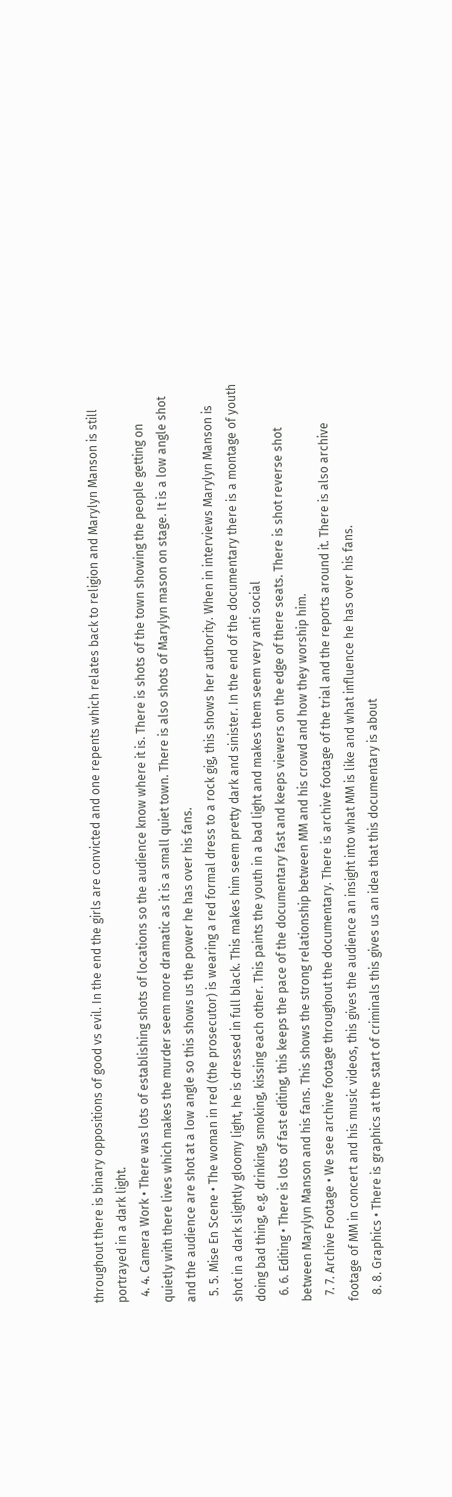throughout there is binary oppositions of good vs evil. In the end the girls are convicted and one repents which relates back to religion and Marylyn Manson is still portrayed in a dark light.
  4. 4. Camera Work • There was lots of establishing shots of locations so the audience know where it is. There is shots of the town showing the people getting on quietly with there lives which makes the murder seem more dramatic as it is a small quiet town. There is also shots of Marylyn mason on stage. It is a low angle shot and the audience are shot at a low angle so this shows us the power he has over his fans.
  5. 5. Mise En Scene • The woman in red (the prosecutor) is wearing a red formal dress to a rock gig, this shows her authority. When in interviews Marylyn Manson is shot in a dark slightly gloomy light, he is dressed in full black. This makes him seem pretty dark and sinister. In the end of the documentary there is a montage of youth doing bad thing, e.g. drinking, smoking, kissing each other. This paints the youth in a bad light and makes them seem very anti social
  6. 6. Editing • There is lots of fast editing, this keeps the pace of the documentary fast and keeps viewers on the edge of there seats. There is shot reverse shot between Marylyn Manson and his fans. This shows the strong relationship between MM and his crowd and how they worship him.
  7. 7. Archive Footage • We see archive footage throughout the documentary. There is archive footage of the trial and the reports around it. There is also archive footage of MM in concert and his music videos, this gives the audience an insight into what MM is like and what influence he has over his fans.
  8. 8. Graphics • There is graphics at the start of criminals this gives us an idea that this documentary is about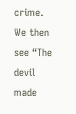crime. We then see “The devil made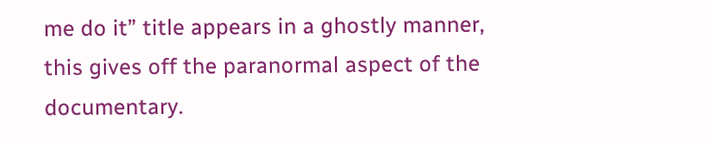me do it” title appears in a ghostly manner, this gives off the paranormal aspect of the documentary.